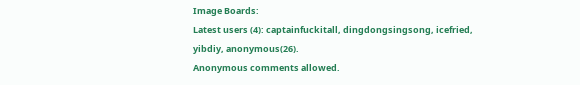Image Boards:
Latest users (4): captainfuckitall, dingdongsingsong, icefried, yibdiy, anonymous(26).
Anonymous comments allowed.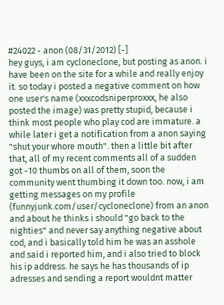#24022 - anon (08/31/2012) [-]
hey guys, i am cycloneclone, but posting as anon. i have been on the site for a while and really enjoy it. so today i posted a negative comment on how one user's name (xxxcodsniperproxxx, he also posted the image) was pretty stupid, because i think most people who play cod are immature. a while later i get a notification from a anon saying "shut your whore mouth". then a little bit after that, all of my recent comments all of a sudden got -10 thumbs on all of them, soon the community went thumbing it down too. now, i am getting messages on my profile (funnyjunk.com/user/cycloneclone) from an anon and about he thinks i should "go back to the nighties" and never say anything negative about cod, and i basically told him he was an asshole and said i reported him, and i also tried to block his ip address. he says he has thousands of ip adresses and sending a report wouldnt matter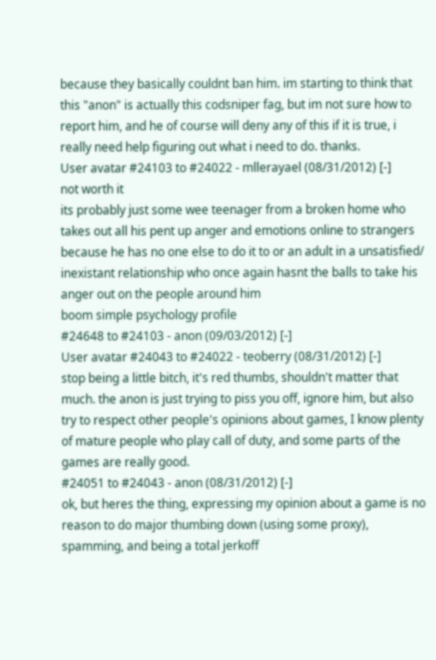because they basically couldnt ban him. im starting to think that this "anon" is actually this codsniper fag, but im not sure how to report him, and he of course will deny any of this if it is true, i really need help figuring out what i need to do. thanks.
User avatar #24103 to #24022 - mllerayael (08/31/2012) [-]
not worth it
its probably just some wee teenager from a broken home who takes out all his pent up anger and emotions online to strangers because he has no one else to do it to or an adult in a unsatisfied/ inexistant relationship who once again hasnt the balls to take his anger out on the people around him
boom simple psychology profile
#24648 to #24103 - anon (09/03/2012) [-]
User avatar #24043 to #24022 - teoberry (08/31/2012) [-]
stop being a little bitch, it's red thumbs, shouldn't matter that much. the anon is just trying to piss you off, ignore him, but also try to respect other people's opinions about games, I know plenty of mature people who play call of duty, and some parts of the games are really good.
#24051 to #24043 - anon (08/31/2012) [-]
ok, but heres the thing, expressing my opinion about a game is no reason to do major thumbing down (using some proxy), spamming, and being a total jerkoff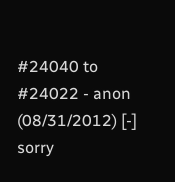#24040 to #24022 - anon (08/31/2012) [-]
sorry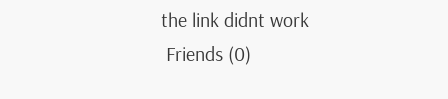the link didnt work
 Friends (0)